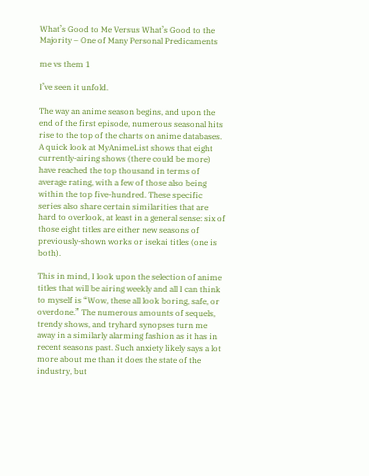What’s Good to Me Versus What’s Good to the Majority – One of Many Personal Predicaments

me vs them 1

I’ve seen it unfold.

The way an anime season begins, and upon the end of the first episode, numerous seasonal hits rise to the top of the charts on anime databases. A quick look at MyAnimeList shows that eight currently-airing shows (there could be more) have reached the top thousand in terms of average rating, with a few of those also being within the top five-hundred. These specific series also share certain similarities that are hard to overlook, at least in a general sense: six of those eight titles are either new seasons of previously-shown works or isekai titles (one is both).

This in mind, I look upon the selection of anime titles that will be airing weekly and all I can think to myself is “Wow, these all look boring, safe, or overdone.” The numerous amounts of sequels, trendy shows, and tryhard synopses turn me away in a similarly alarming fashion as it has in recent seasons past. Such anxiety likely says a lot more about me than it does the state of the industry, but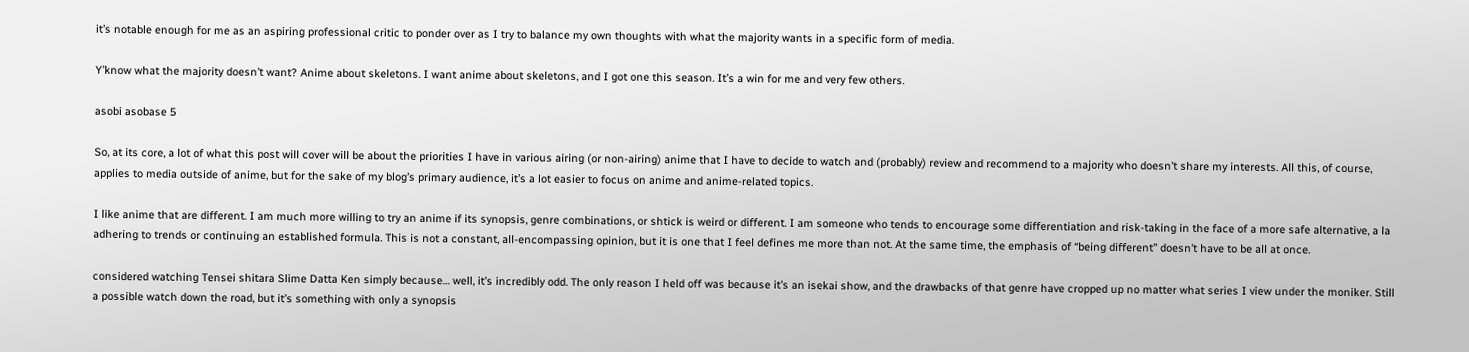it’s notable enough for me as an aspiring professional critic to ponder over as I try to balance my own thoughts with what the majority wants in a specific form of media.

Y’know what the majority doesn’t want? Anime about skeletons. I want anime about skeletons, and I got one this season. It’s a win for me and very few others.

asobi asobase 5

So, at its core, a lot of what this post will cover will be about the priorities I have in various airing (or non-airing) anime that I have to decide to watch and (probably) review and recommend to a majority who doesn’t share my interests. All this, of course, applies to media outside of anime, but for the sake of my blog’s primary audience, it’s a lot easier to focus on anime and anime-related topics.

I like anime that are different. I am much more willing to try an anime if its synopsis, genre combinations, or shtick is weird or different. I am someone who tends to encourage some differentiation and risk-taking in the face of a more safe alternative, a la adhering to trends or continuing an established formula. This is not a constant, all-encompassing opinion, but it is one that I feel defines me more than not. At the same time, the emphasis of “being different” doesn’t have to be all at once.

considered watching Tensei shitara Slime Datta Ken simply because… well, it’s incredibly odd. The only reason I held off was because it’s an isekai show, and the drawbacks of that genre have cropped up no matter what series I view under the moniker. Still a possible watch down the road, but it’s something with only a synopsis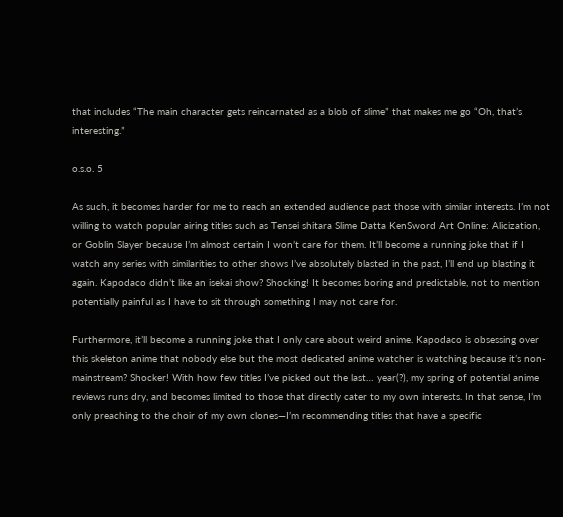that includes “The main character gets reincarnated as a blob of slime” that makes me go “Oh, that’s interesting.”

o.s.o. 5

As such, it becomes harder for me to reach an extended audience past those with similar interests. I’m not willing to watch popular airing titles such as Tensei shitara Slime Datta KenSword Art Online: Alicization, or Goblin Slayer because I’m almost certain I won’t care for them. It’ll become a running joke that if I watch any series with similarities to other shows I’ve absolutely blasted in the past, I’ll end up blasting it again. Kapodaco didn’t like an isekai show? Shocking! It becomes boring and predictable, not to mention potentially painful as I have to sit through something I may not care for.

Furthermore, it’ll become a running joke that I only care about weird anime. Kapodaco is obsessing over this skeleton anime that nobody else but the most dedicated anime watcher is watching because it’s non-mainstream? Shocker! With how few titles I’ve picked out the last… year(?), my spring of potential anime reviews runs dry, and becomes limited to those that directly cater to my own interests. In that sense, I’m only preaching to the choir of my own clones—I’m recommending titles that have a specific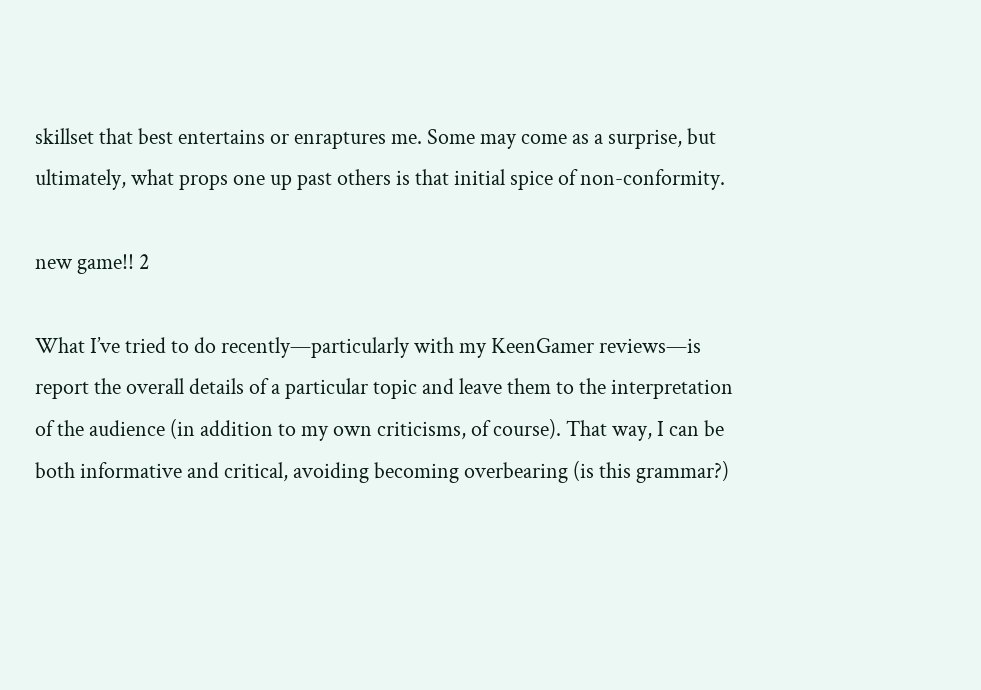skillset that best entertains or enraptures me. Some may come as a surprise, but ultimately, what props one up past others is that initial spice of non-conformity.

new game!! 2

What I’ve tried to do recently—particularly with my KeenGamer reviews—is report the overall details of a particular topic and leave them to the interpretation of the audience (in addition to my own criticisms, of course). That way, I can be both informative and critical, avoiding becoming overbearing (is this grammar?)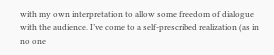with my own interpretation to allow some freedom of dialogue with the audience. I’ve come to a self-prescribed realization (as in no one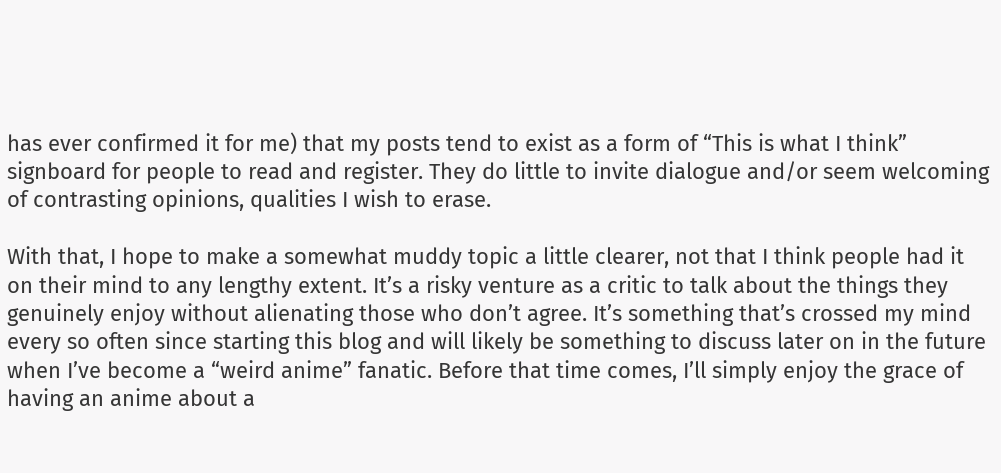has ever confirmed it for me) that my posts tend to exist as a form of “This is what I think” signboard for people to read and register. They do little to invite dialogue and/or seem welcoming of contrasting opinions, qualities I wish to erase.

With that, I hope to make a somewhat muddy topic a little clearer, not that I think people had it on their mind to any lengthy extent. It’s a risky venture as a critic to talk about the things they genuinely enjoy without alienating those who don’t agree. It’s something that’s crossed my mind every so often since starting this blog and will likely be something to discuss later on in the future when I’ve become a “weird anime” fanatic. Before that time comes, I’ll simply enjoy the grace of having an anime about a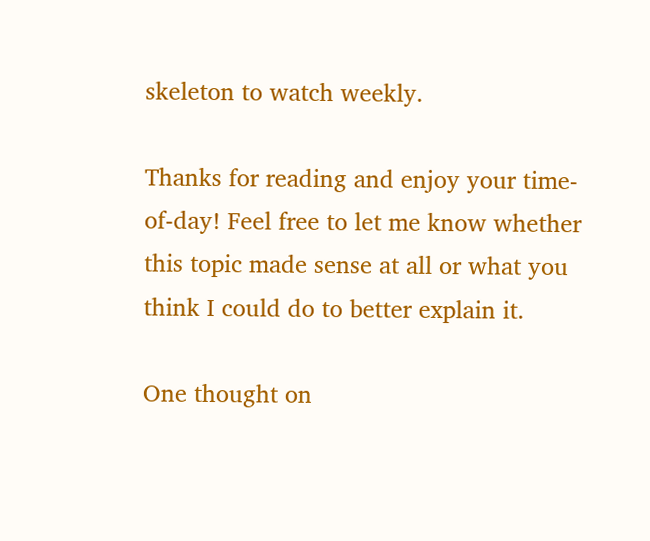skeleton to watch weekly.

Thanks for reading and enjoy your time-of-day! Feel free to let me know whether this topic made sense at all or what you think I could do to better explain it.

One thought on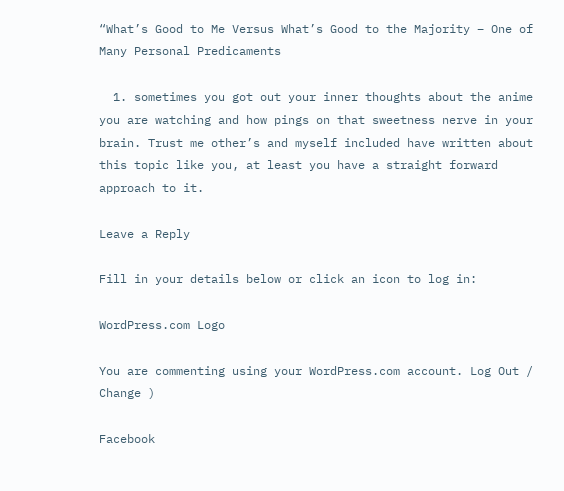“What’s Good to Me Versus What’s Good to the Majority – One of Many Personal Predicaments

  1. sometimes you got out your inner thoughts about the anime you are watching and how pings on that sweetness nerve in your brain. Trust me other’s and myself included have written about this topic like you, at least you have a straight forward approach to it.

Leave a Reply

Fill in your details below or click an icon to log in:

WordPress.com Logo

You are commenting using your WordPress.com account. Log Out /  Change )

Facebook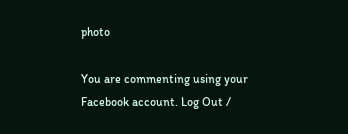photo

You are commenting using your Facebook account. Log Out /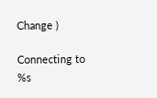Change )

Connecting to %s